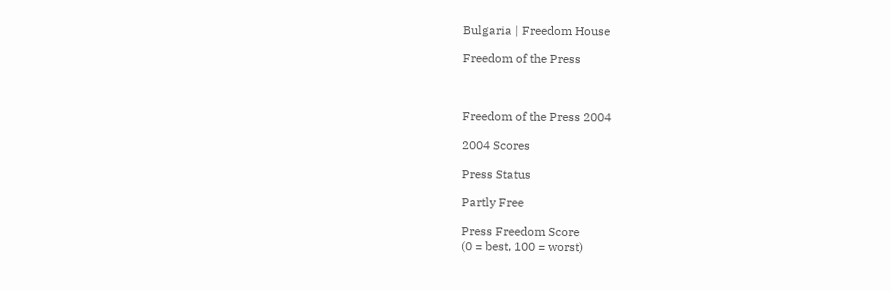Bulgaria | Freedom House

Freedom of the Press



Freedom of the Press 2004

2004 Scores

Press Status

Partly Free

Press Freedom Score
(0 = best, 100 = worst)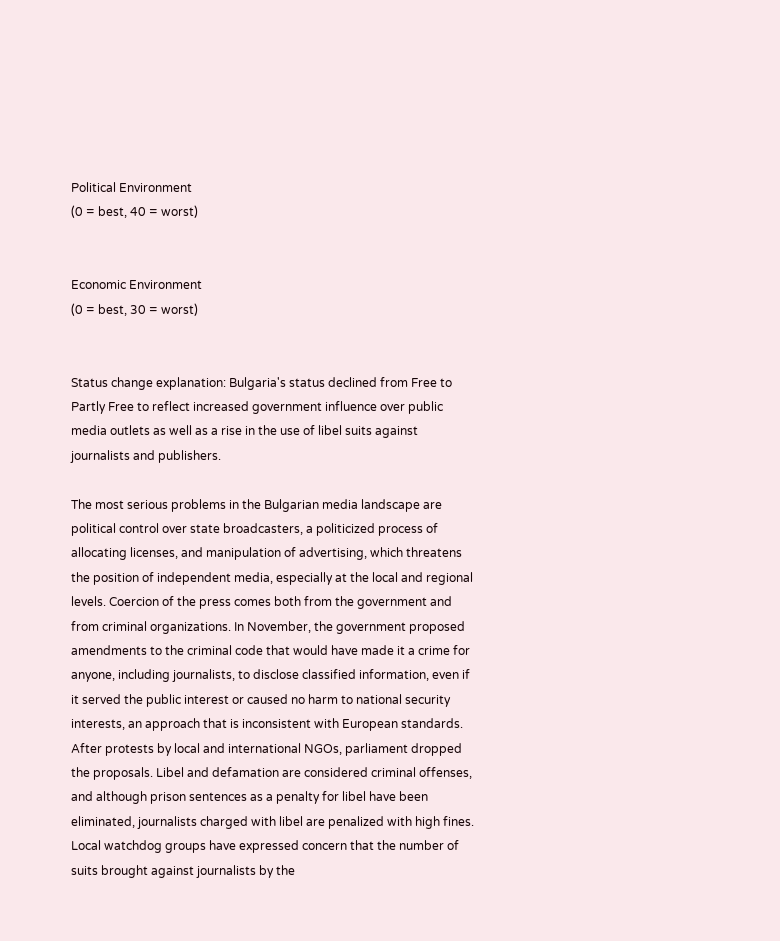Political Environment
(0 = best, 40 = worst)


Economic Environment
(0 = best, 30 = worst)


Status change explanation: Bulgaria's status declined from Free to Partly Free to reflect increased government influence over public media outlets as well as a rise in the use of libel suits against journalists and publishers.

The most serious problems in the Bulgarian media landscape are political control over state broadcasters, a politicized process of allocating licenses, and manipulation of advertising, which threatens the position of independent media, especially at the local and regional levels. Coercion of the press comes both from the government and from criminal organizations. In November, the government proposed amendments to the criminal code that would have made it a crime for anyone, including journalists, to disclose classified information, even if it served the public interest or caused no harm to national security interests, an approach that is inconsistent with European standards. After protests by local and international NGOs, parliament dropped the proposals. Libel and defamation are considered criminal offenses, and although prison sentences as a penalty for libel have been eliminated, journalists charged with libel are penalized with high fines. Local watchdog groups have expressed concern that the number of suits brought against journalists by the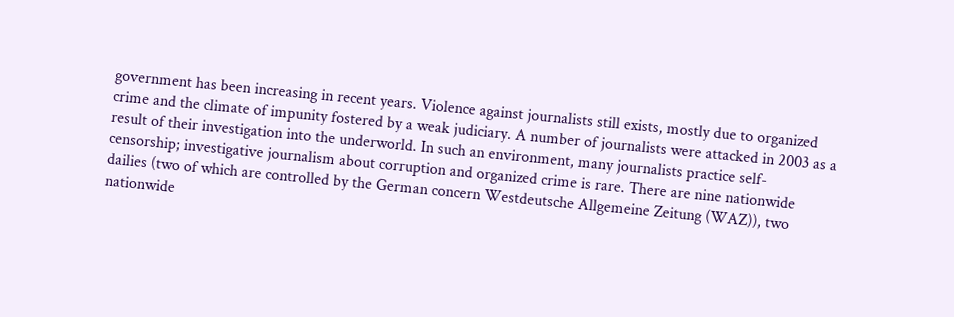government has been increasing in recent years. Violence against journalists still exists, mostly due to organized crime and the climate of impunity fostered by a weak judiciary. A number of journalists were attacked in 2003 as a result of their investigation into the underworld. In such an environment, many journalists practice self-censorship; investigative journalism about corruption and organized crime is rare. There are nine nationwide dailies (two of which are controlled by the German concern Westdeutsche Allgemeine Zeitung (WAZ)), two nationwide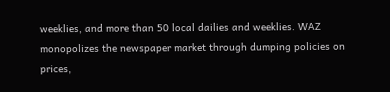weeklies, and more than 50 local dailies and weeklies. WAZ monopolizes the newspaper market through dumping policies on prices,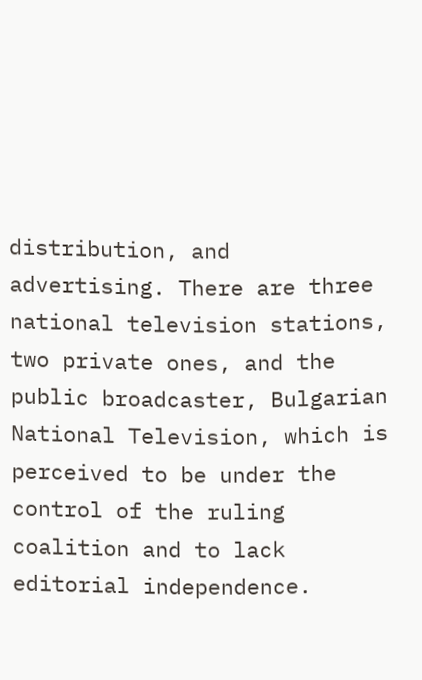distribution, and advertising. There are three national television stations, two private ones, and the public broadcaster, Bulgarian National Television, which is perceived to be under the control of the ruling coalition and to lack editorial independence.